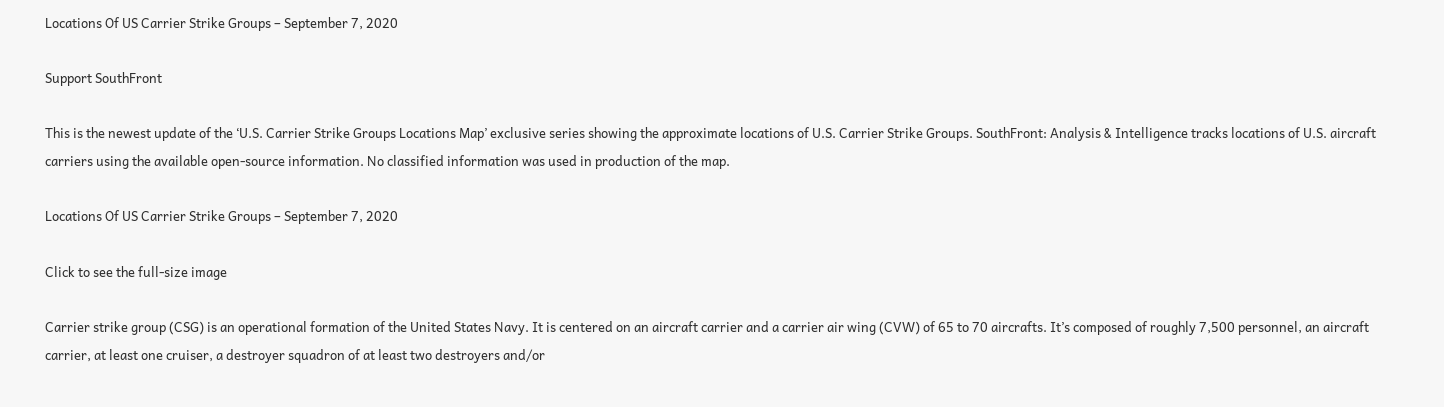Locations Of US Carrier Strike Groups – September 7, 2020

Support SouthFront

This is the newest update of the ‘U.S. Carrier Strike Groups Locations Map’ exclusive series showing the approximate locations of U.S. Carrier Strike Groups. SouthFront: Analysis & Intelligence tracks locations of U.S. aircraft carriers using the available open-source information. No classified information was used in production of the map.

Locations Of US Carrier Strike Groups – September 7, 2020

Click to see the full-size image

Carrier strike group (CSG) is an operational formation of the United States Navy. It is centered on an aircraft carrier and a carrier air wing (CVW) of 65 to 70 aircrafts. It’s composed of roughly 7,500 personnel, an aircraft carrier, at least one cruiser, a destroyer squadron of at least two destroyers and/or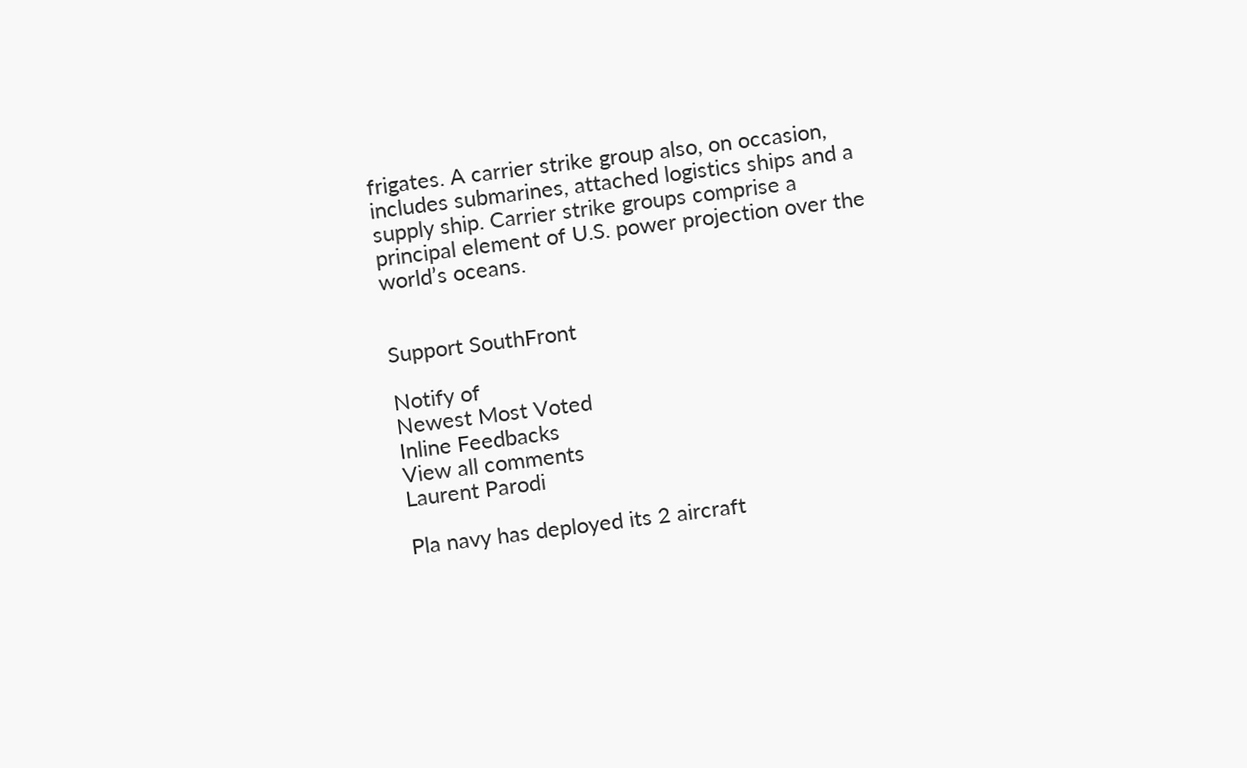frigates. A carrier strike group also, on occasion, includes submarines, attached logistics ships and a supply ship. Carrier strike groups comprise a principal element of U.S. power projection over the world’s oceans.


Support SouthFront

Notify of
Newest Most Voted
Inline Feedbacks
View all comments
Laurent Parodi

Pla navy has deployed its 2 aircraft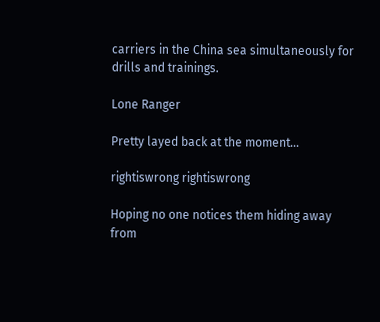carriers in the China sea simultaneously for drills and trainings.

Lone Ranger

Pretty layed back at the moment…

rightiswrong rightiswrong

Hoping no one notices them hiding away from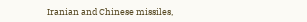Iranian and Chinese missiles,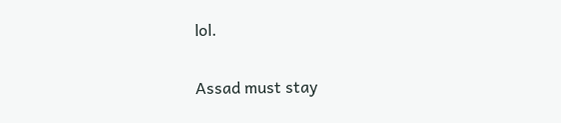lol.

Assad must stay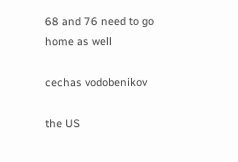68 and 76 need to go home as well

cechas vodobenikov

the US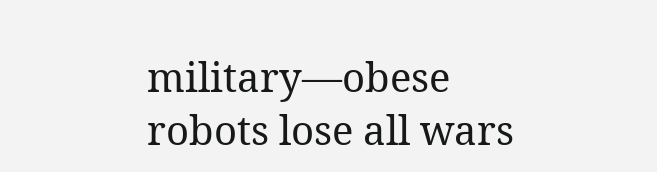military—obese robots lose all wars